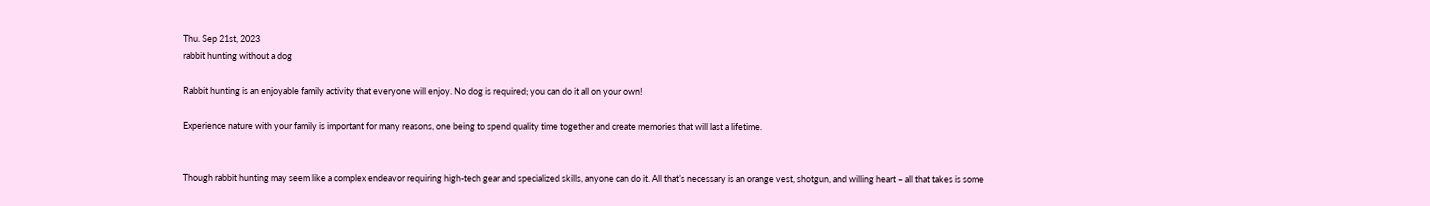Thu. Sep 21st, 2023
rabbit hunting without a dog

Rabbit hunting is an enjoyable family activity that everyone will enjoy. No dog is required; you can do it all on your own!

Experience nature with your family is important for many reasons, one being to spend quality time together and create memories that will last a lifetime.


Though rabbit hunting may seem like a complex endeavor requiring high-tech gear and specialized skills, anyone can do it. All that’s necessary is an orange vest, shotgun, and willing heart – all that takes is some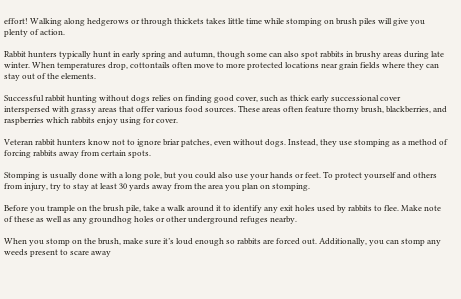effort! Walking along hedgerows or through thickets takes little time while stomping on brush piles will give you plenty of action.

Rabbit hunters typically hunt in early spring and autumn, though some can also spot rabbits in brushy areas during late winter. When temperatures drop, cottontails often move to more protected locations near grain fields where they can stay out of the elements.

Successful rabbit hunting without dogs relies on finding good cover, such as thick early successional cover interspersed with grassy areas that offer various food sources. These areas often feature thorny brush, blackberries, and raspberries which rabbits enjoy using for cover.

Veteran rabbit hunters know not to ignore briar patches, even without dogs. Instead, they use stomping as a method of forcing rabbits away from certain spots.

Stomping is usually done with a long pole, but you could also use your hands or feet. To protect yourself and others from injury, try to stay at least 30 yards away from the area you plan on stomping.

Before you trample on the brush pile, take a walk around it to identify any exit holes used by rabbits to flee. Make note of these as well as any groundhog holes or other underground refuges nearby.

When you stomp on the brush, make sure it’s loud enough so rabbits are forced out. Additionally, you can stomp any weeds present to scare away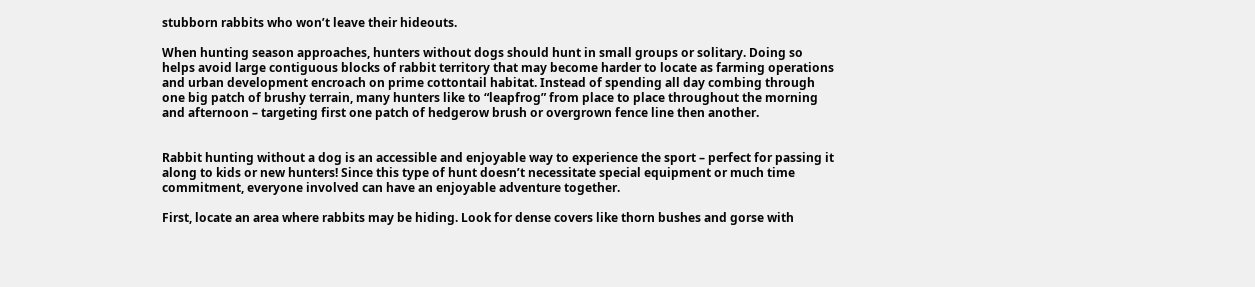stubborn rabbits who won’t leave their hideouts.

When hunting season approaches, hunters without dogs should hunt in small groups or solitary. Doing so helps avoid large contiguous blocks of rabbit territory that may become harder to locate as farming operations and urban development encroach on prime cottontail habitat. Instead of spending all day combing through one big patch of brushy terrain, many hunters like to “leapfrog” from place to place throughout the morning and afternoon – targeting first one patch of hedgerow brush or overgrown fence line then another.


Rabbit hunting without a dog is an accessible and enjoyable way to experience the sport – perfect for passing it along to kids or new hunters! Since this type of hunt doesn’t necessitate special equipment or much time commitment, everyone involved can have an enjoyable adventure together.

First, locate an area where rabbits may be hiding. Look for dense covers like thorn bushes and gorse with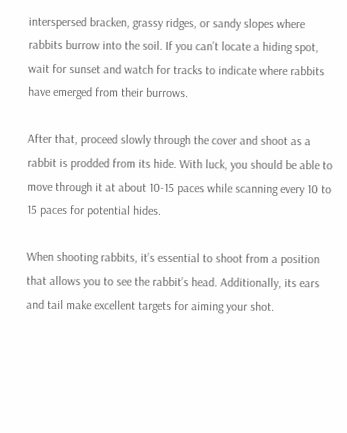interspersed bracken, grassy ridges, or sandy slopes where rabbits burrow into the soil. If you can’t locate a hiding spot, wait for sunset and watch for tracks to indicate where rabbits have emerged from their burrows.

After that, proceed slowly through the cover and shoot as a rabbit is prodded from its hide. With luck, you should be able to move through it at about 10-15 paces while scanning every 10 to 15 paces for potential hides.

When shooting rabbits, it’s essential to shoot from a position that allows you to see the rabbit’s head. Additionally, its ears and tail make excellent targets for aiming your shot.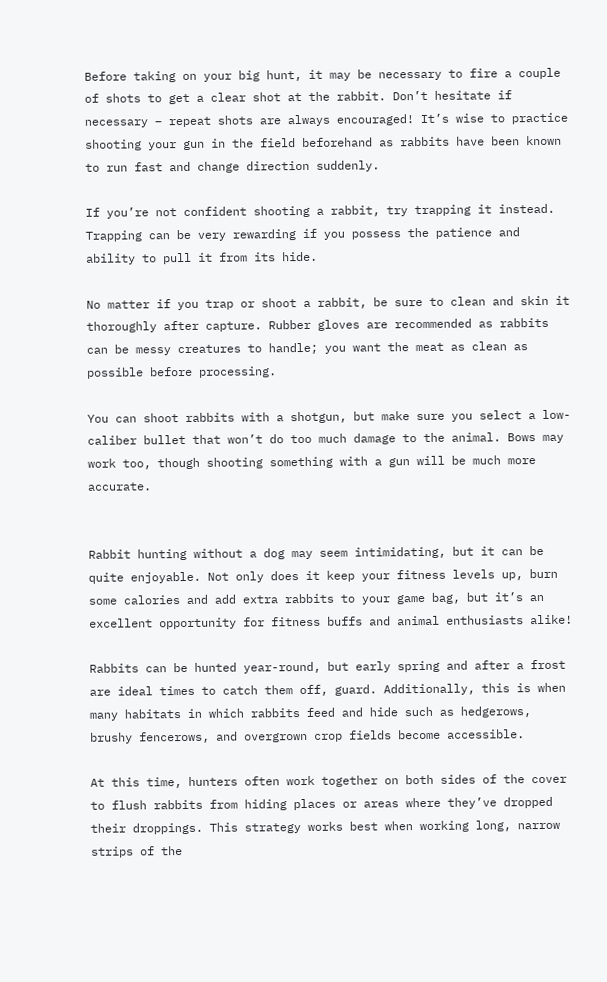Before taking on your big hunt, it may be necessary to fire a couple of shots to get a clear shot at the rabbit. Don’t hesitate if necessary – repeat shots are always encouraged! It’s wise to practice shooting your gun in the field beforehand as rabbits have been known to run fast and change direction suddenly.

If you’re not confident shooting a rabbit, try trapping it instead. Trapping can be very rewarding if you possess the patience and ability to pull it from its hide.

No matter if you trap or shoot a rabbit, be sure to clean and skin it thoroughly after capture. Rubber gloves are recommended as rabbits can be messy creatures to handle; you want the meat as clean as possible before processing.

You can shoot rabbits with a shotgun, but make sure you select a low-caliber bullet that won’t do too much damage to the animal. Bows may work too, though shooting something with a gun will be much more accurate.


Rabbit hunting without a dog may seem intimidating, but it can be quite enjoyable. Not only does it keep your fitness levels up, burn some calories and add extra rabbits to your game bag, but it’s an excellent opportunity for fitness buffs and animal enthusiasts alike!

Rabbits can be hunted year-round, but early spring and after a frost are ideal times to catch them off, guard. Additionally, this is when many habitats in which rabbits feed and hide such as hedgerows, brushy fencerows, and overgrown crop fields become accessible.

At this time, hunters often work together on both sides of the cover to flush rabbits from hiding places or areas where they’ve dropped their droppings. This strategy works best when working long, narrow strips of the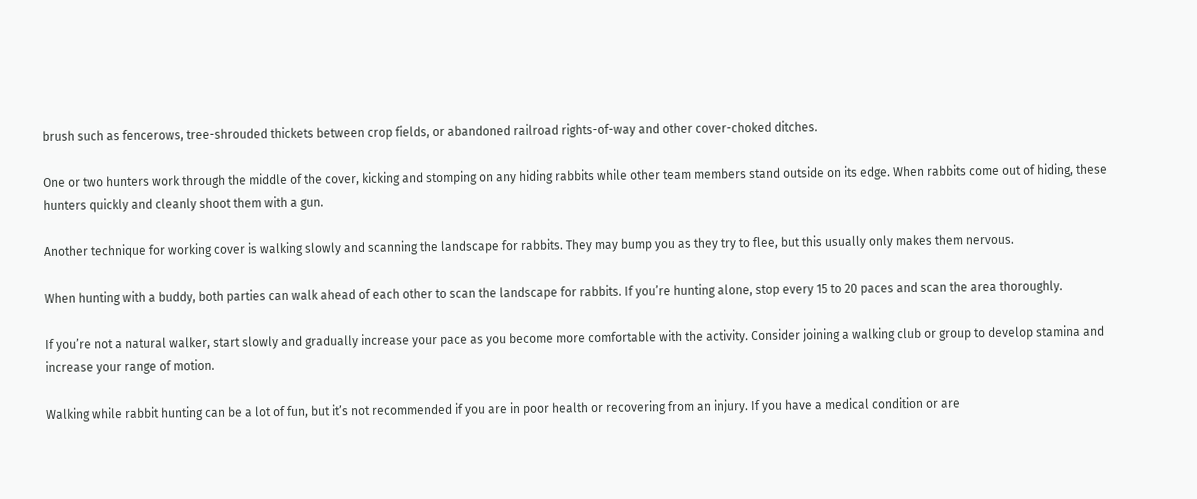brush such as fencerows, tree-shrouded thickets between crop fields, or abandoned railroad rights-of-way and other cover-choked ditches.

One or two hunters work through the middle of the cover, kicking and stomping on any hiding rabbits while other team members stand outside on its edge. When rabbits come out of hiding, these hunters quickly and cleanly shoot them with a gun.

Another technique for working cover is walking slowly and scanning the landscape for rabbits. They may bump you as they try to flee, but this usually only makes them nervous.

When hunting with a buddy, both parties can walk ahead of each other to scan the landscape for rabbits. If you’re hunting alone, stop every 15 to 20 paces and scan the area thoroughly.

If you’re not a natural walker, start slowly and gradually increase your pace as you become more comfortable with the activity. Consider joining a walking club or group to develop stamina and increase your range of motion.

Walking while rabbit hunting can be a lot of fun, but it’s not recommended if you are in poor health or recovering from an injury. If you have a medical condition or are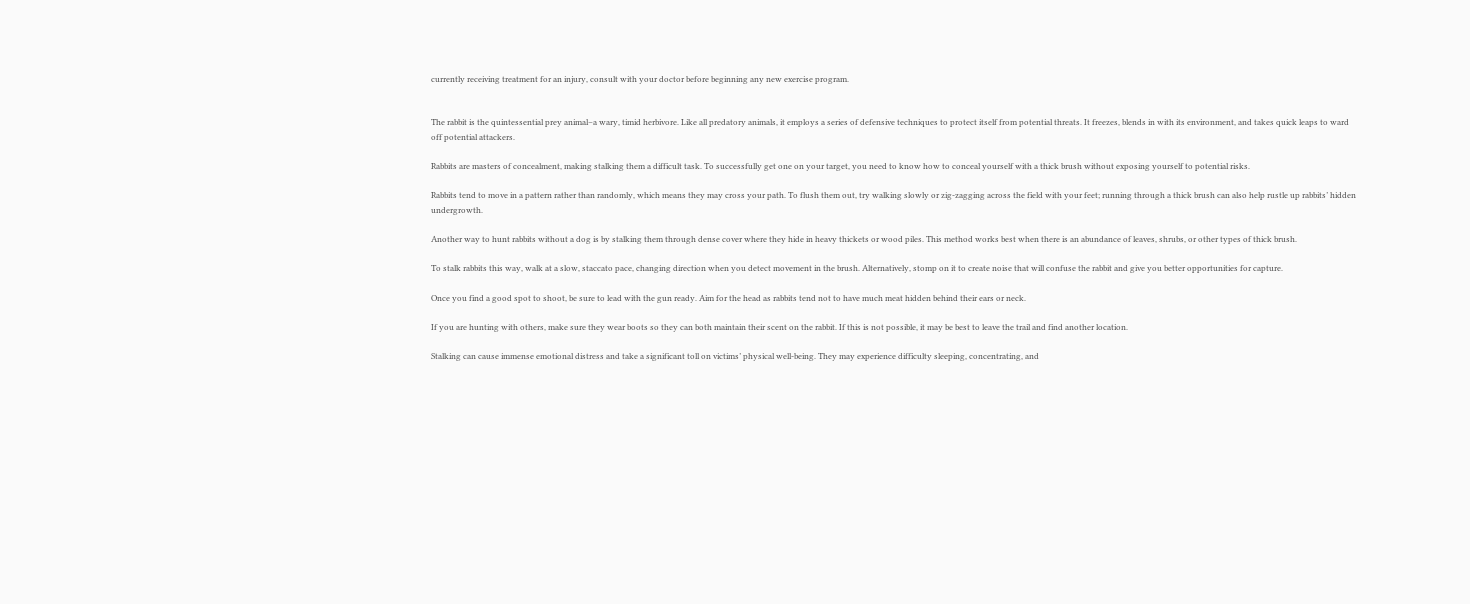currently receiving treatment for an injury, consult with your doctor before beginning any new exercise program.


The rabbit is the quintessential prey animal–a wary, timid herbivore. Like all predatory animals, it employs a series of defensive techniques to protect itself from potential threats. It freezes, blends in with its environment, and takes quick leaps to ward off potential attackers.

Rabbits are masters of concealment, making stalking them a difficult task. To successfully get one on your target, you need to know how to conceal yourself with a thick brush without exposing yourself to potential risks.

Rabbits tend to move in a pattern rather than randomly, which means they may cross your path. To flush them out, try walking slowly or zig-zagging across the field with your feet; running through a thick brush can also help rustle up rabbits’ hidden undergrowth.

Another way to hunt rabbits without a dog is by stalking them through dense cover where they hide in heavy thickets or wood piles. This method works best when there is an abundance of leaves, shrubs, or other types of thick brush.

To stalk rabbits this way, walk at a slow, staccato pace, changing direction when you detect movement in the brush. Alternatively, stomp on it to create noise that will confuse the rabbit and give you better opportunities for capture.

Once you find a good spot to shoot, be sure to lead with the gun ready. Aim for the head as rabbits tend not to have much meat hidden behind their ears or neck.

If you are hunting with others, make sure they wear boots so they can both maintain their scent on the rabbit. If this is not possible, it may be best to leave the trail and find another location.

Stalking can cause immense emotional distress and take a significant toll on victims’ physical well-being. They may experience difficulty sleeping, concentrating, and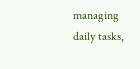managing daily tasks,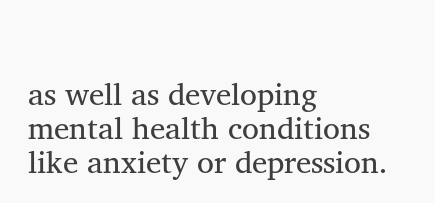as well as developing mental health conditions like anxiety or depression.